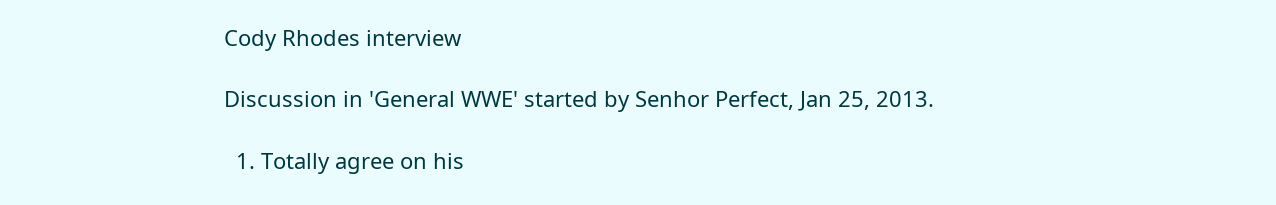Cody Rhodes interview

Discussion in 'General WWE' started by Senhor Perfect, Jan 25, 2013.

  1. Totally agree on his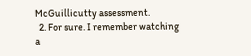McGuillicutty assessment.
  2. For sure. I remember watching a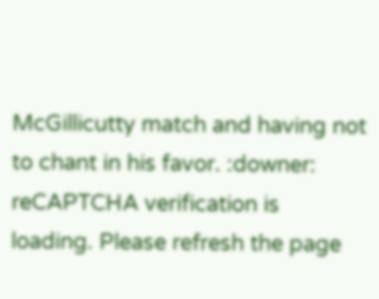McGillicutty match and having not to chant in his favor. :downer:
reCAPTCHA verification is loading. Please refresh the page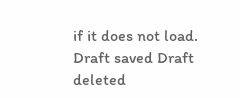if it does not load.
Draft saved Draft deleted